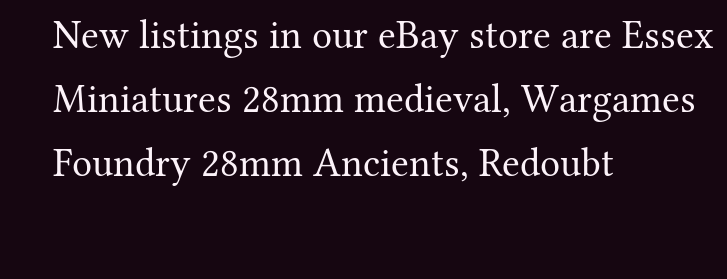New listings in our eBay store are Essex Miniatures 28mm medieval, Wargames Foundry 28mm Ancients, Redoubt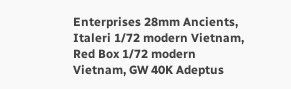Enterprises 28mm Ancients, Italeri 1/72 modern Vietnam, Red Box 1/72 modern Vietnam, GW 40K Adeptus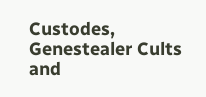Custodes, Genestealer Cults and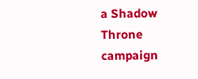a Shadow Throne campaign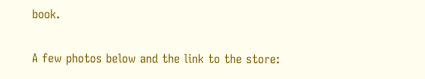book.

A few photos below and the link to the store: